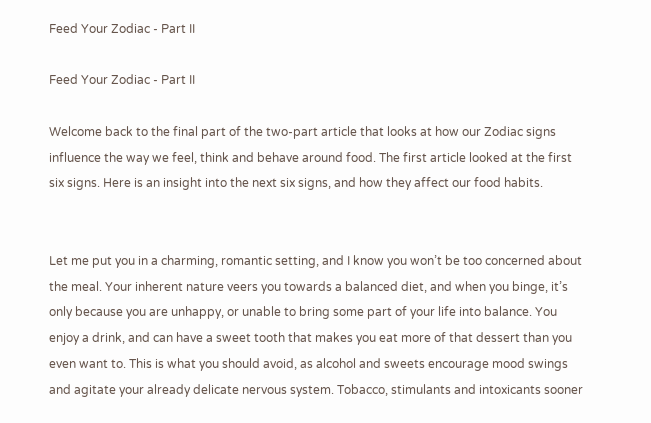Feed Your Zodiac - Part II

Feed Your Zodiac - Part II

Welcome back to the final part of the two-part article that looks at how our Zodiac signs influence the way we feel, think and behave around food. The first article looked at the first six signs. Here is an insight into the next six signs, and how they affect our food habits.


Let me put you in a charming, romantic setting, and I know you won’t be too concerned about the meal. Your inherent nature veers you towards a balanced diet, and when you binge, it’s only because you are unhappy, or unable to bring some part of your life into balance. You enjoy a drink, and can have a sweet tooth that makes you eat more of that dessert than you even want to. This is what you should avoid, as alcohol and sweets encourage mood swings and agitate your already delicate nervous system. Tobacco, stimulants and intoxicants sooner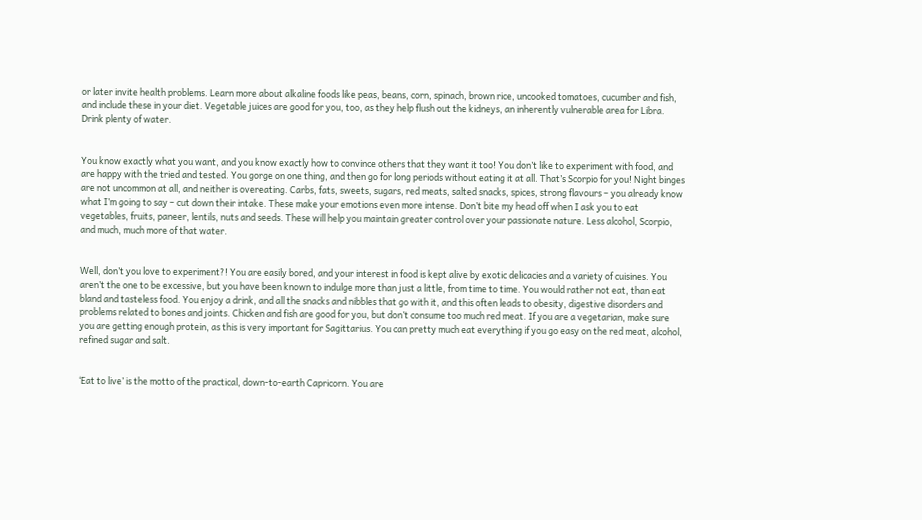or later invite health problems. Learn more about alkaline foods like peas, beans, corn, spinach, brown rice, uncooked tomatoes, cucumber and fish, and include these in your diet. Vegetable juices are good for you, too, as they help flush out the kidneys, an inherently vulnerable area for Libra. Drink plenty of water.


You know exactly what you want, and you know exactly how to convince others that they want it too! You don’t like to experiment with food, and are happy with the tried and tested. You gorge on one thing, and then go for long periods without eating it at all. That’s Scorpio for you! Night binges are not uncommon at all, and neither is overeating. Carbs, fats, sweets, sugars, red meats, salted snacks, spices, strong flavours – you already know what I’m going to say – cut down their intake. These make your emotions even more intense. Don’t bite my head off when I ask you to eat vegetables, fruits, paneer, lentils, nuts and seeds. These will help you maintain greater control over your passionate nature. Less alcohol, Scorpio, and much, much more of that water.


Well, don’t you love to experiment?! You are easily bored, and your interest in food is kept alive by exotic delicacies and a variety of cuisines. You aren’t the one to be excessive, but you have been known to indulge more than just a little, from time to time. You would rather not eat, than eat bland and tasteless food. You enjoy a drink, and all the snacks and nibbles that go with it, and this often leads to obesity, digestive disorders and problems related to bones and joints. Chicken and fish are good for you, but don’t consume too much red meat. If you are a vegetarian, make sure you are getting enough protein, as this is very important for Sagittarius. You can pretty much eat everything if you go easy on the red meat, alcohol, refined sugar and salt.


‘Eat to live’ is the motto of the practical, down-to-earth Capricorn. You are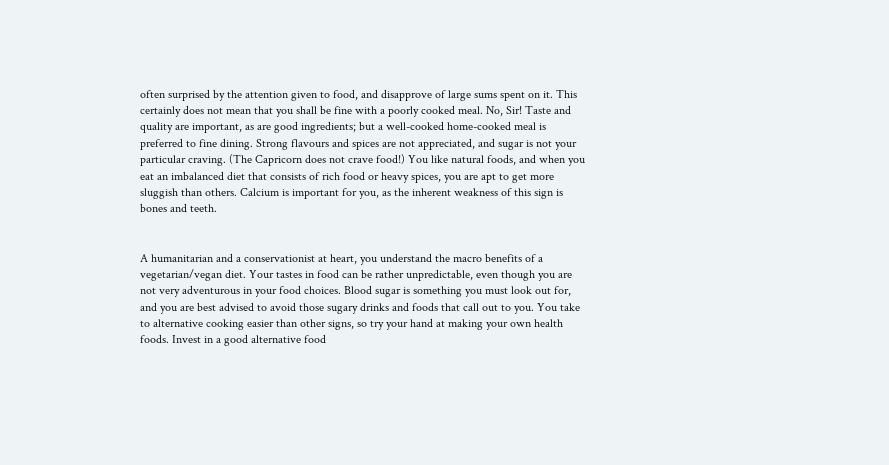often surprised by the attention given to food, and disapprove of large sums spent on it. This certainly does not mean that you shall be fine with a poorly cooked meal. No, Sir! Taste and quality are important, as are good ingredients; but a well-cooked home-cooked meal is preferred to fine dining. Strong flavours and spices are not appreciated, and sugar is not your particular craving. (The Capricorn does not crave food!) You like natural foods, and when you eat an imbalanced diet that consists of rich food or heavy spices, you are apt to get more sluggish than others. Calcium is important for you, as the inherent weakness of this sign is bones and teeth.


A humanitarian and a conservationist at heart, you understand the macro benefits of a vegetarian/vegan diet. Your tastes in food can be rather unpredictable, even though you are not very adventurous in your food choices. Blood sugar is something you must look out for, and you are best advised to avoid those sugary drinks and foods that call out to you. You take to alternative cooking easier than other signs, so try your hand at making your own health foods. Invest in a good alternative food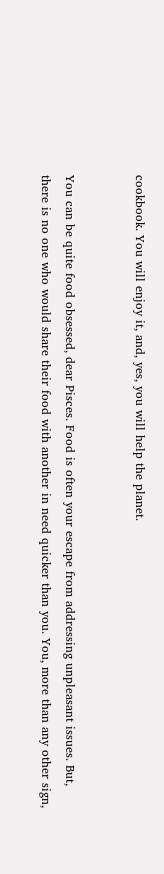cookbook. You will enjoy it, and, yes, you will help the planet.


You can be quite food obsessed, dear Pisces. Food is often your escape from addressing unpleasant issues. But, there is no one who would share their food with another in need quicker than you. You, more than any other sign,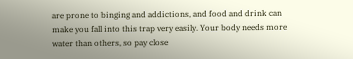are prone to binging and addictions, and food and drink can make you fall into this trap very easily. Your body needs more water than others, so pay close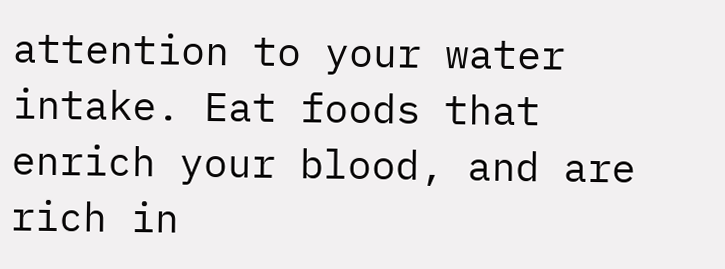attention to your water intake. Eat foods that enrich your blood, and are rich in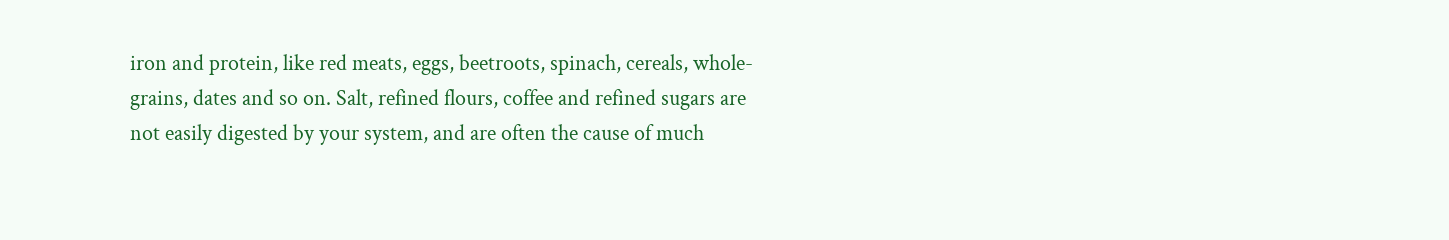iron and protein, like red meats, eggs, beetroots, spinach, cereals, whole-grains, dates and so on. Salt, refined flours, coffee and refined sugars are not easily digested by your system, and are often the cause of much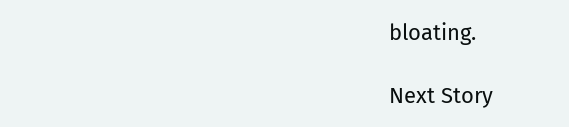bloating.

Next Story